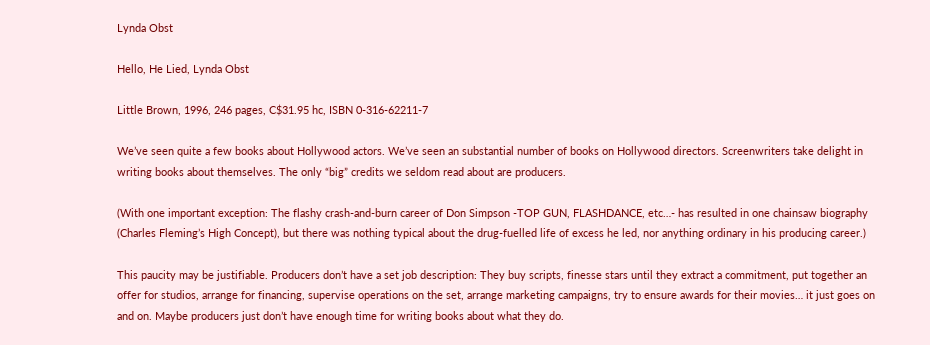Lynda Obst

Hello, He Lied, Lynda Obst

Little Brown, 1996, 246 pages, C$31.95 hc, ISBN 0-316-62211-7

We’ve seen quite a few books about Hollywood actors. We’ve seen an substantial number of books on Hollywood directors. Screenwriters take delight in writing books about themselves. The only “big” credits we seldom read about are producers.

(With one important exception: The flashy crash-and-burn career of Don Simpson -TOP GUN, FLASHDANCE, etc…- has resulted in one chainsaw biography (Charles Fleming’s High Concept), but there was nothing typical about the drug-fuelled life of excess he led, nor anything ordinary in his producing career.)

This paucity may be justifiable. Producers don’t have a set job description: They buy scripts, finesse stars until they extract a commitment, put together an offer for studios, arrange for financing, supervise operations on the set, arrange marketing campaigns, try to ensure awards for their movies… it just goes on and on. Maybe producers just don’t have enough time for writing books about what they do.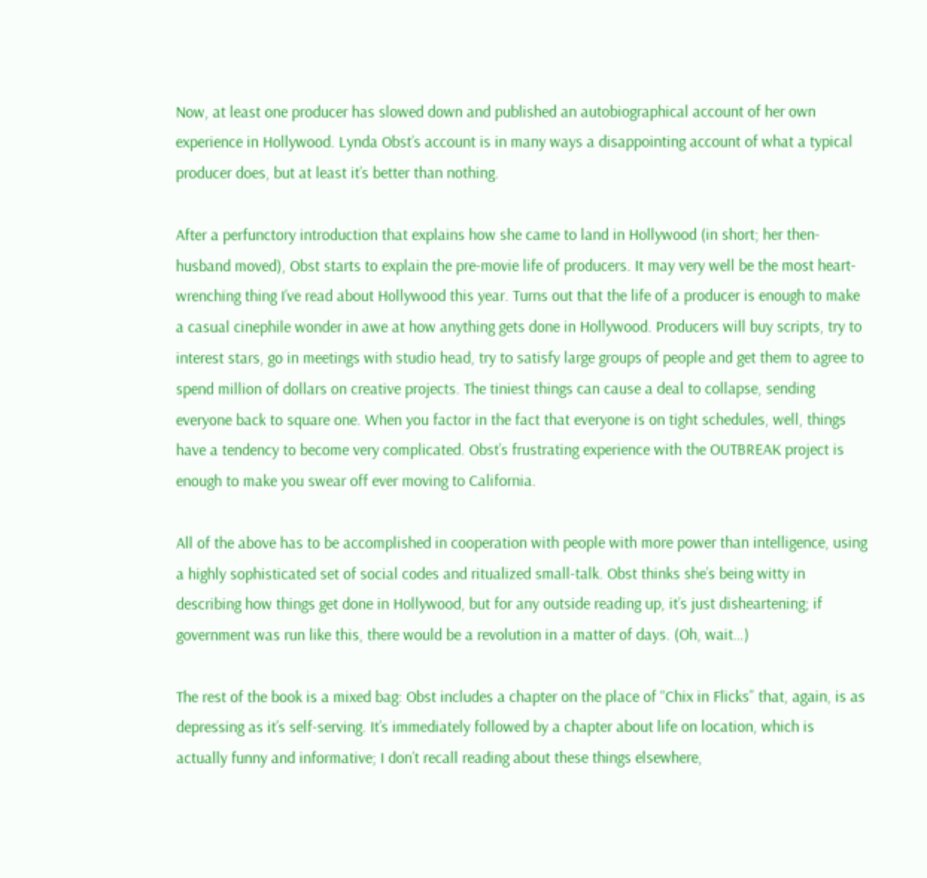Now, at least one producer has slowed down and published an autobiographical account of her own experience in Hollywood. Lynda Obst’s account is in many ways a disappointing account of what a typical producer does, but at least it’s better than nothing.

After a perfunctory introduction that explains how she came to land in Hollywood (in short; her then-husband moved), Obst starts to explain the pre-movie life of producers. It may very well be the most heart-wrenching thing I’ve read about Hollywood this year. Turns out that the life of a producer is enough to make a casual cinephile wonder in awe at how anything gets done in Hollywood. Producers will buy scripts, try to interest stars, go in meetings with studio head, try to satisfy large groups of people and get them to agree to spend million of dollars on creative projects. The tiniest things can cause a deal to collapse, sending everyone back to square one. When you factor in the fact that everyone is on tight schedules, well, things have a tendency to become very complicated. Obst’s frustrating experience with the OUTBREAK project is enough to make you swear off ever moving to California.

All of the above has to be accomplished in cooperation with people with more power than intelligence, using a highly sophisticated set of social codes and ritualized small-talk. Obst thinks she’s being witty in describing how things get done in Hollywood, but for any outside reading up, it’s just disheartening; if government was run like this, there would be a revolution in a matter of days. (Oh, wait…)

The rest of the book is a mixed bag: Obst includes a chapter on the place of “Chix in Flicks” that, again, is as depressing as it’s self-serving. It’s immediately followed by a chapter about life on location, which is actually funny and informative; I don’t recall reading about these things elsewhere,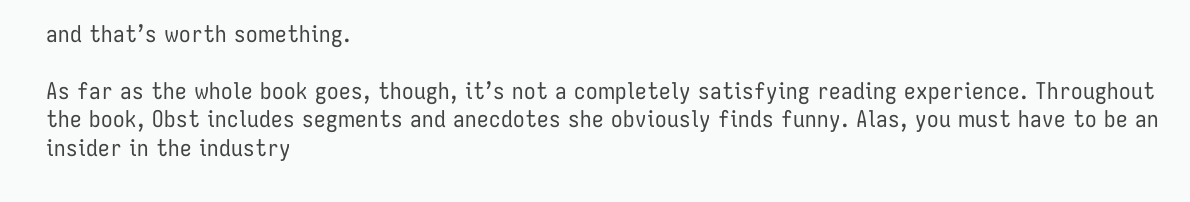and that’s worth something.

As far as the whole book goes, though, it’s not a completely satisfying reading experience. Throughout the book, Obst includes segments and anecdotes she obviously finds funny. Alas, you must have to be an insider in the industry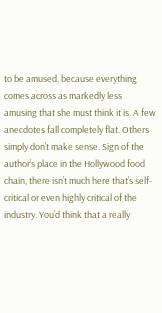to be amused, because everything comes across as markedly less amusing that she must think it is. A few anecdotes fall completely flat. Others simply don’t make sense. Sign of the author’s place in the Hollywood food chain, there isn’t much here that’s self-critical or even highly critical of the industry. You’d think that a really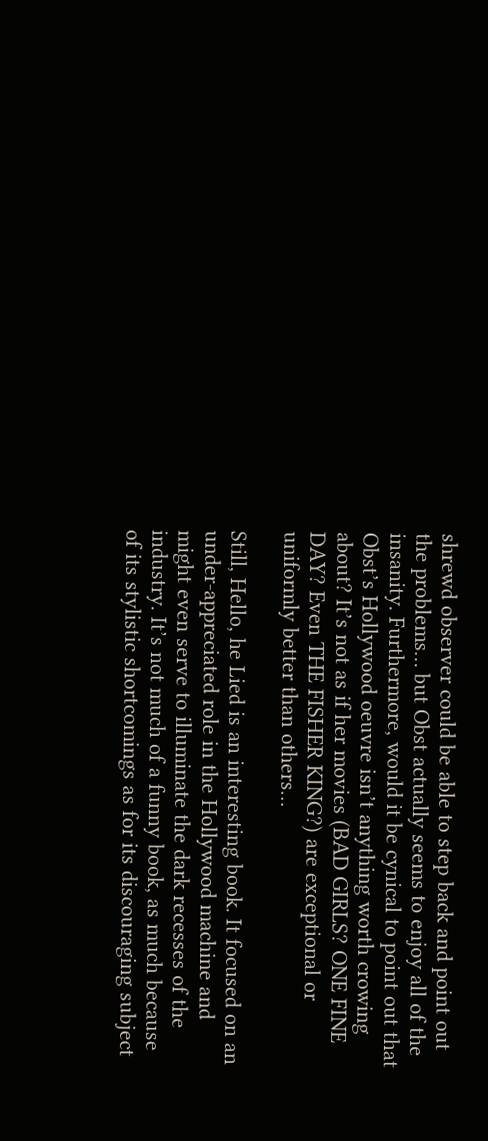shrewd observer could be able to step back and point out the problems… but Obst actually seems to enjoy all of the insanity. Furthermore, would it be cynical to point out that Obst’s Hollywood oeuvre isn’t anything worth crowing about? It’s not as if her movies (BAD GIRLS? ONE FINE DAY? Even THE FISHER KING?) are exceptional or uniformly better than others…

Still, Hello, he Lied is an interesting book. It focused on an under-appreciated role in the Hollywood machine and might even serve to illuminate the dark recesses of the industry. It’s not much of a funny book, as much because of its stylistic shortcomings as for its discouraging subject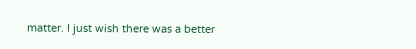matter. I just wish there was a better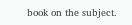book on the subject.